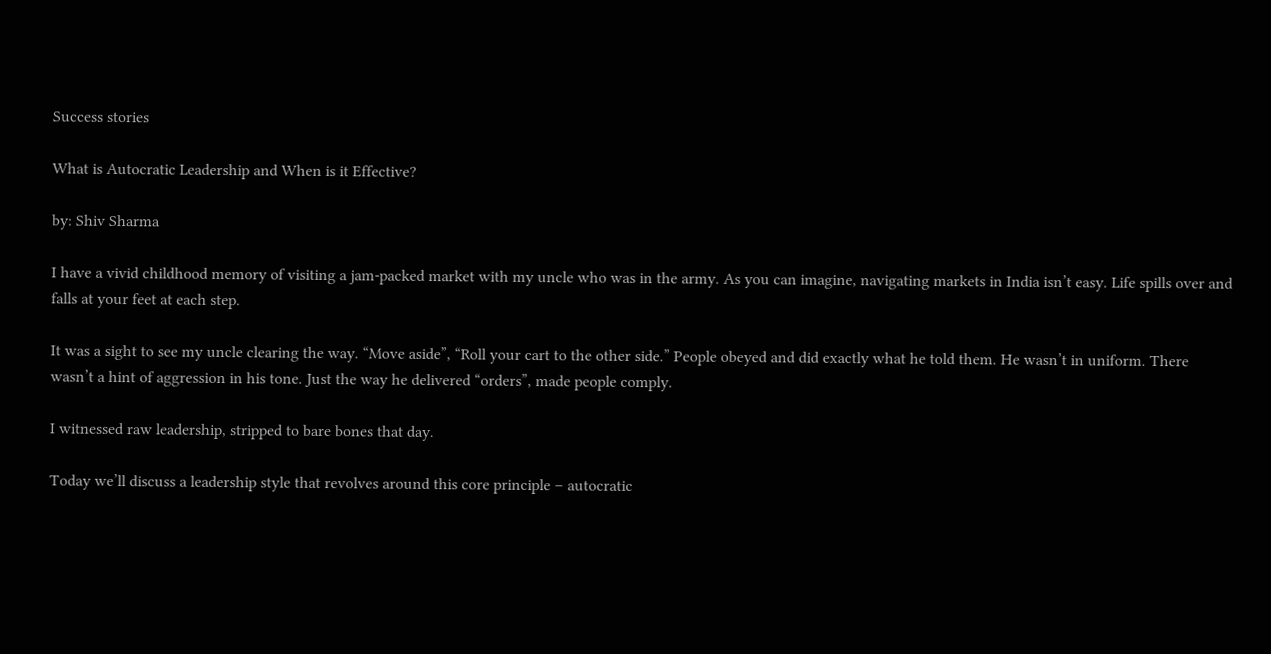Success stories

What is Autocratic Leadership and When is it Effective?

by: Shiv Sharma

I have a vivid childhood memory of visiting a jam-packed market with my uncle who was in the army. As you can imagine, navigating markets in India isn’t easy. Life spills over and falls at your feet at each step.

It was a sight to see my uncle clearing the way. “Move aside”, “Roll your cart to the other side.” People obeyed and did exactly what he told them. He wasn’t in uniform. There wasn’t a hint of aggression in his tone. Just the way he delivered “orders”, made people comply.

I witnessed raw leadership, stripped to bare bones that day.

Today we’ll discuss a leadership style that revolves around this core principle – autocratic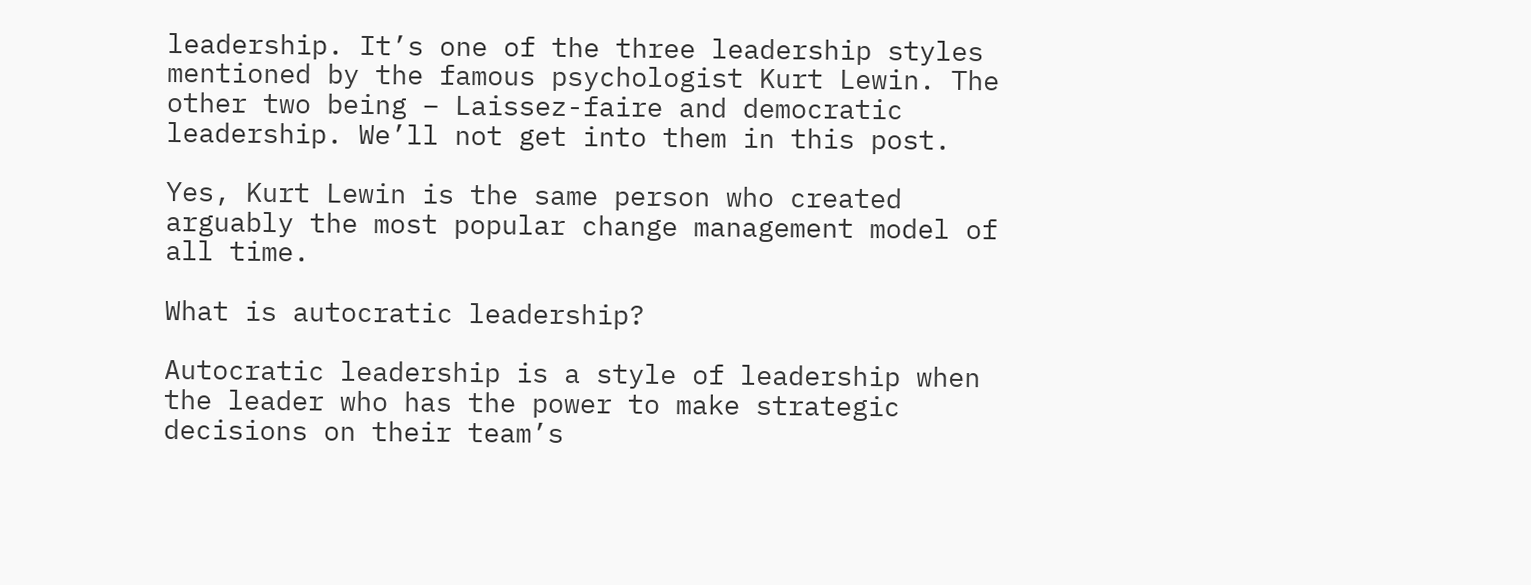leadership. It’s one of the three leadership styles mentioned by the famous psychologist Kurt Lewin. The other two being – Laissez-faire and democratic leadership. We’ll not get into them in this post.

Yes, Kurt Lewin is the same person who created arguably the most popular change management model of all time.

What is autocratic leadership?

Autocratic leadership is a style of leadership when the leader who has the power to make strategic decisions on their team’s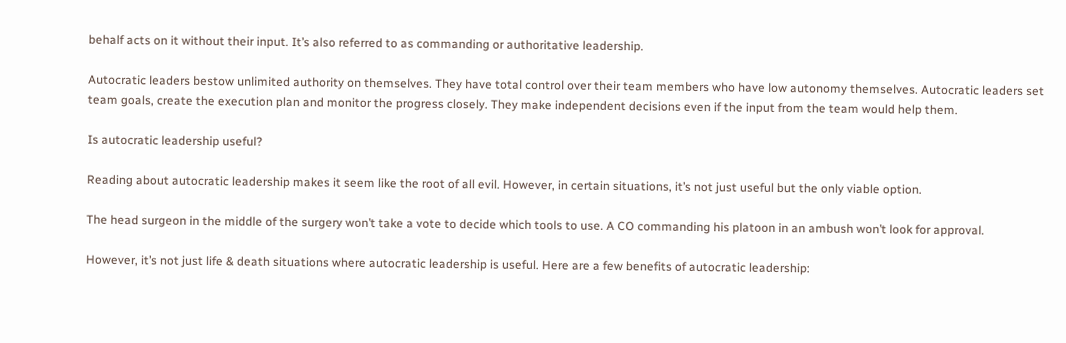behalf acts on it without their input. It’s also referred to as commanding or authoritative leadership.

Autocratic leaders bestow unlimited authority on themselves. They have total control over their team members who have low autonomy themselves. Autocratic leaders set team goals, create the execution plan and monitor the progress closely. They make independent decisions even if the input from the team would help them.

Is autocratic leadership useful?

Reading about autocratic leadership makes it seem like the root of all evil. However, in certain situations, it’s not just useful but the only viable option.

The head surgeon in the middle of the surgery won’t take a vote to decide which tools to use. A CO commanding his platoon in an ambush won’t look for approval.

However, it’s not just life & death situations where autocratic leadership is useful. Here are a few benefits of autocratic leadership: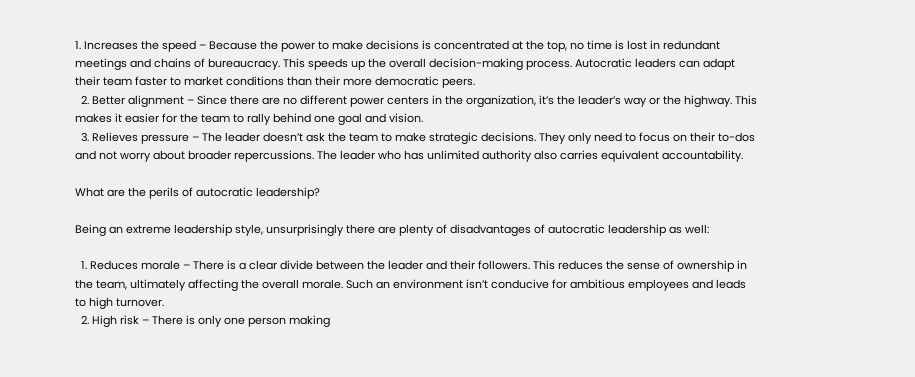1. Increases the speed – Because the power to make decisions is concentrated at the top, no time is lost in redundant meetings and chains of bureaucracy. This speeds up the overall decision-making process. Autocratic leaders can adapt their team faster to market conditions than their more democratic peers.
  2. Better alignment – Since there are no different power centers in the organization, it’s the leader’s way or the highway. This makes it easier for the team to rally behind one goal and vision.
  3. Relieves pressure – The leader doesn’t ask the team to make strategic decisions. They only need to focus on their to-dos and not worry about broader repercussions. The leader who has unlimited authority also carries equivalent accountability.

What are the perils of autocratic leadership?

Being an extreme leadership style, unsurprisingly there are plenty of disadvantages of autocratic leadership as well:

  1. Reduces morale – There is a clear divide between the leader and their followers. This reduces the sense of ownership in the team, ultimately affecting the overall morale. Such an environment isn’t conducive for ambitious employees and leads to high turnover.
  2. High risk – There is only one person making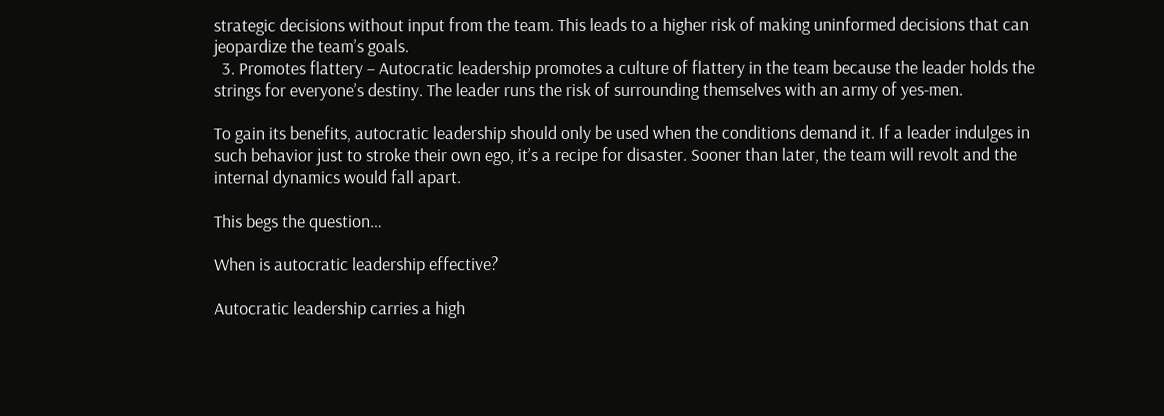strategic decisions without input from the team. This leads to a higher risk of making uninformed decisions that can jeopardize the team’s goals.
  3. Promotes flattery – Autocratic leadership promotes a culture of flattery in the team because the leader holds the strings for everyone’s destiny. The leader runs the risk of surrounding themselves with an army of yes-men.

To gain its benefits, autocratic leadership should only be used when the conditions demand it. If a leader indulges in such behavior just to stroke their own ego, it’s a recipe for disaster. Sooner than later, the team will revolt and the internal dynamics would fall apart.

This begs the question…

When is autocratic leadership effective?

Autocratic leadership carries a high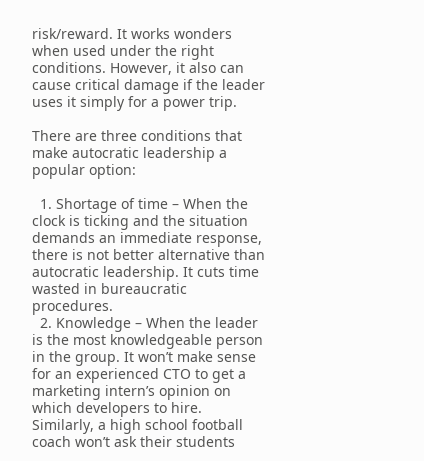risk/reward. It works wonders when used under the right conditions. However, it also can cause critical damage if the leader uses it simply for a power trip.

There are three conditions that make autocratic leadership a popular option:

  1. Shortage of time – When the clock is ticking and the situation demands an immediate response, there is not better alternative than autocratic leadership. It cuts time wasted in bureaucratic procedures.
  2. Knowledge – When the leader is the most knowledgeable person in the group. It won’t make sense for an experienced CTO to get a marketing intern’s opinion on which developers to hire. Similarly, a high school football coach won’t ask their students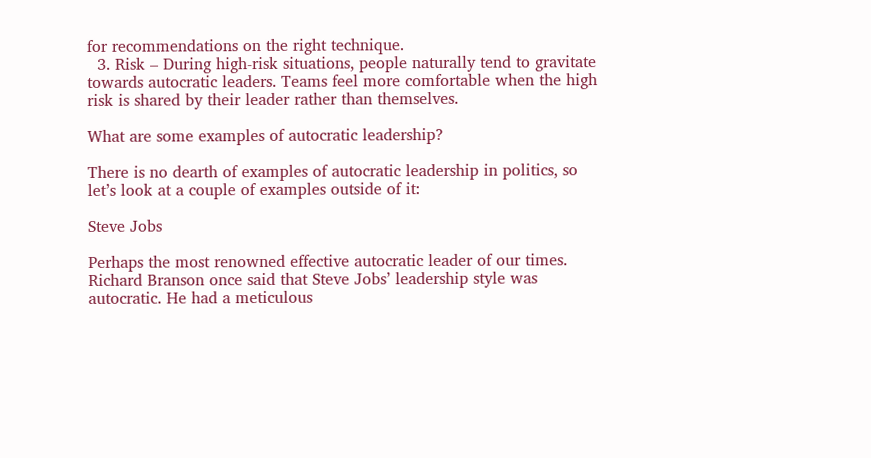for recommendations on the right technique.
  3. Risk – During high-risk situations, people naturally tend to gravitate towards autocratic leaders. Teams feel more comfortable when the high risk is shared by their leader rather than themselves.

What are some examples of autocratic leadership?

There is no dearth of examples of autocratic leadership in politics, so let’s look at a couple of examples outside of it:

Steve Jobs

Perhaps the most renowned effective autocratic leader of our times. Richard Branson once said that Steve Jobs’ leadership style was autocratic. He had a meticulous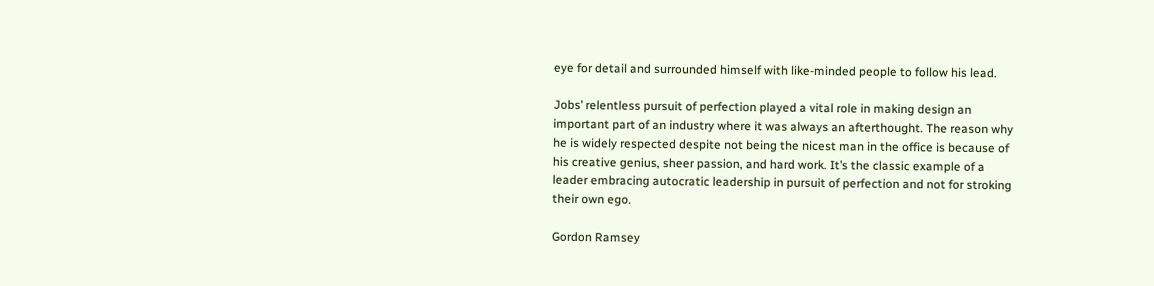eye for detail and surrounded himself with like-minded people to follow his lead.

Jobs’ relentless pursuit of perfection played a vital role in making design an important part of an industry where it was always an afterthought. The reason why he is widely respected despite not being the nicest man in the office is because of his creative genius, sheer passion, and hard work. It’s the classic example of a leader embracing autocratic leadership in pursuit of perfection and not for stroking their own ego.

Gordon Ramsey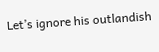Let’s ignore his outlandish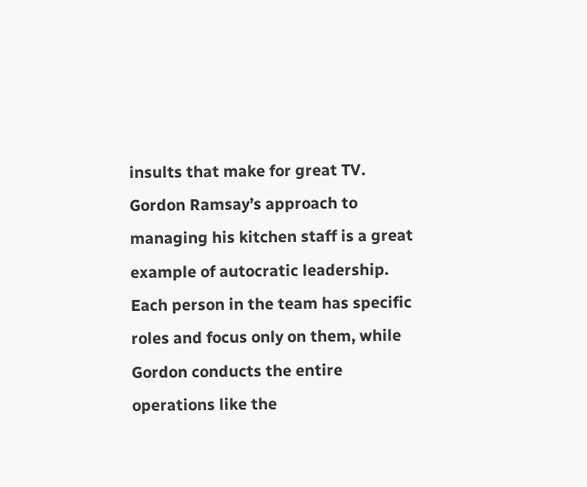insults that make for great TV. Gordon Ramsay’s approach to managing his kitchen staff is a great example of autocratic leadership. Each person in the team has specific roles and focus only on them, while Gordon conducts the entire operations like the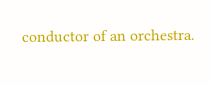conductor of an orchestra.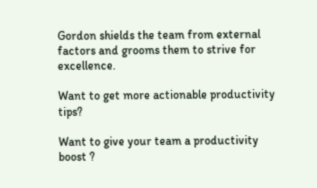Gordon shields the team from external factors and grooms them to strive for excellence.

Want to get more actionable productivity tips?

Want to give your team a productivity boost ?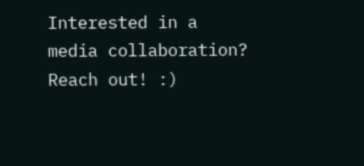Interested in a media collaboration? Reach out! :)